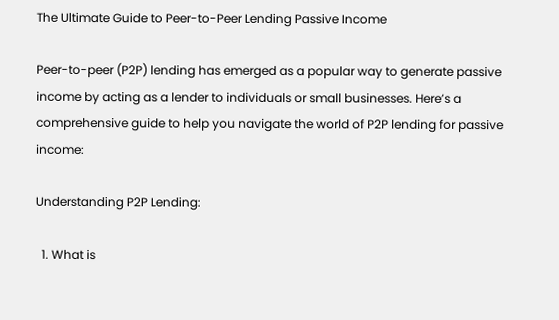The Ultimate Guide to Peer-to-Peer Lending Passive Income

Peer-to-peer (P2P) lending has emerged as a popular way to generate passive income by acting as a lender to individuals or small businesses. Here’s a comprehensive guide to help you navigate the world of P2P lending for passive income:

Understanding P2P Lending:

  1. What is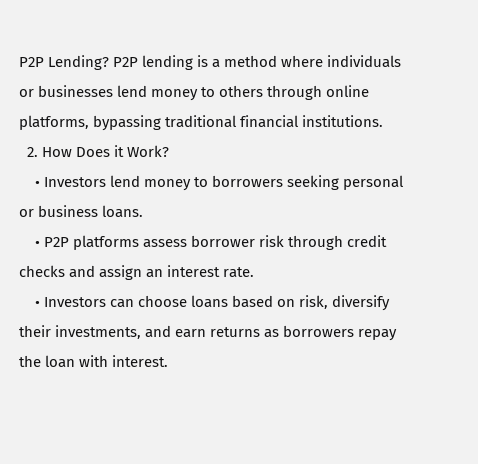P2P Lending? P2P lending is a method where individuals or businesses lend money to others through online platforms, bypassing traditional financial institutions.
  2. How Does it Work?
    • Investors lend money to borrowers seeking personal or business loans.
    • P2P platforms assess borrower risk through credit checks and assign an interest rate.
    • Investors can choose loans based on risk, diversify their investments, and earn returns as borrowers repay the loan with interest.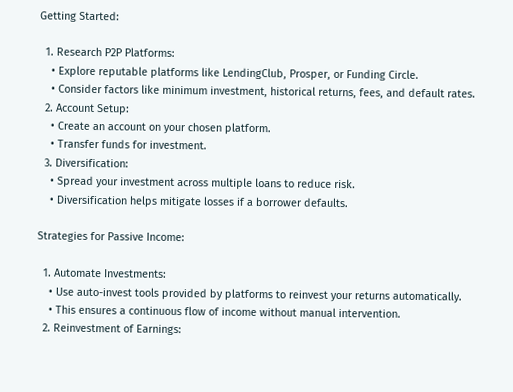Getting Started:

  1. Research P2P Platforms:
    • Explore reputable platforms like LendingClub, Prosper, or Funding Circle.
    • Consider factors like minimum investment, historical returns, fees, and default rates.
  2. Account Setup:
    • Create an account on your chosen platform.
    • Transfer funds for investment.
  3. Diversification:
    • Spread your investment across multiple loans to reduce risk.
    • Diversification helps mitigate losses if a borrower defaults.

Strategies for Passive Income:

  1. Automate Investments:
    • Use auto-invest tools provided by platforms to reinvest your returns automatically.
    • This ensures a continuous flow of income without manual intervention.
  2. Reinvestment of Earnings: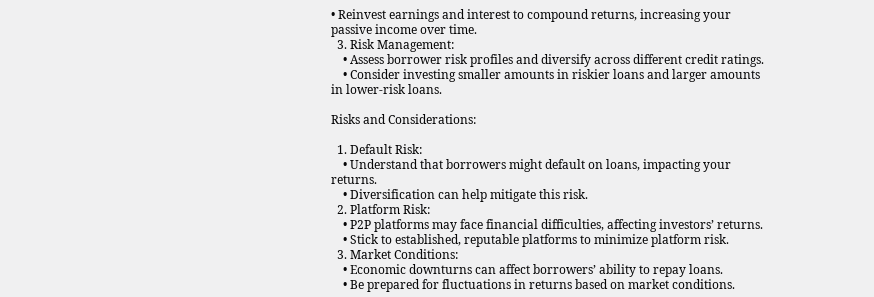• Reinvest earnings and interest to compound returns, increasing your passive income over time.
  3. Risk Management:
    • Assess borrower risk profiles and diversify across different credit ratings.
    • Consider investing smaller amounts in riskier loans and larger amounts in lower-risk loans.

Risks and Considerations:

  1. Default Risk:
    • Understand that borrowers might default on loans, impacting your returns.
    • Diversification can help mitigate this risk.
  2. Platform Risk:
    • P2P platforms may face financial difficulties, affecting investors’ returns.
    • Stick to established, reputable platforms to minimize platform risk.
  3. Market Conditions:
    • Economic downturns can affect borrowers’ ability to repay loans.
    • Be prepared for fluctuations in returns based on market conditions.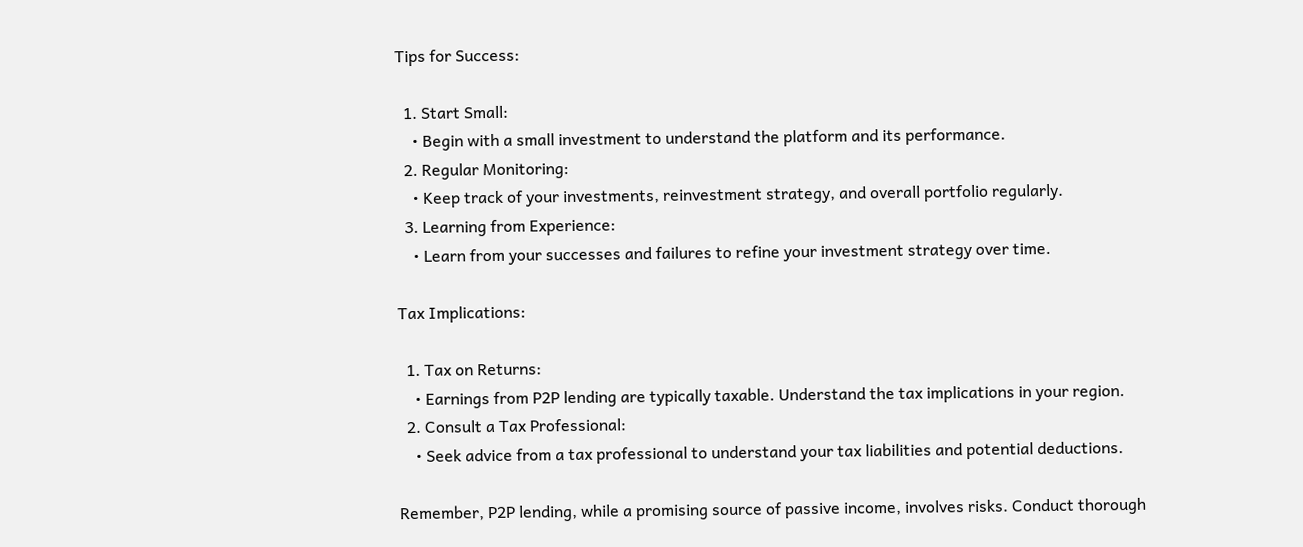Tips for Success:

  1. Start Small:
    • Begin with a small investment to understand the platform and its performance.
  2. Regular Monitoring:
    • Keep track of your investments, reinvestment strategy, and overall portfolio regularly.
  3. Learning from Experience:
    • Learn from your successes and failures to refine your investment strategy over time.

Tax Implications:

  1. Tax on Returns:
    • Earnings from P2P lending are typically taxable. Understand the tax implications in your region.
  2. Consult a Tax Professional:
    • Seek advice from a tax professional to understand your tax liabilities and potential deductions.

Remember, P2P lending, while a promising source of passive income, involves risks. Conduct thorough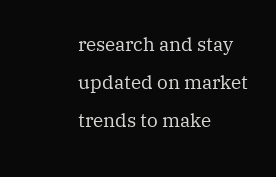research and stay updated on market trends to make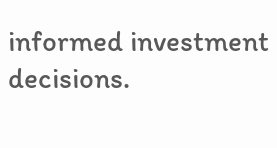informed investment decisions.